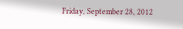Friday, September 28, 2012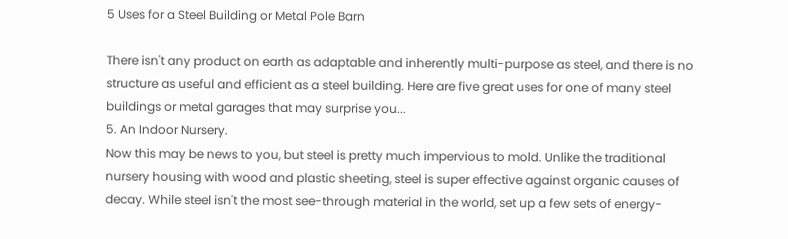5 Uses for a Steel Building or Metal Pole Barn

There isn't any product on earth as adaptable and inherently multi-purpose as steel, and there is no structure as useful and efficient as a steel building. Here are five great uses for one of many steel buildings or metal garages that may surprise you...
5. An Indoor Nursery.
Now this may be news to you, but steel is pretty much impervious to mold. Unlike the traditional nursery housing with wood and plastic sheeting, steel is super effective against organic causes of decay. While steel isn't the most see-through material in the world, set up a few sets of energy-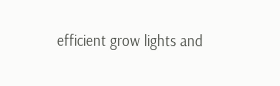efficient grow lights and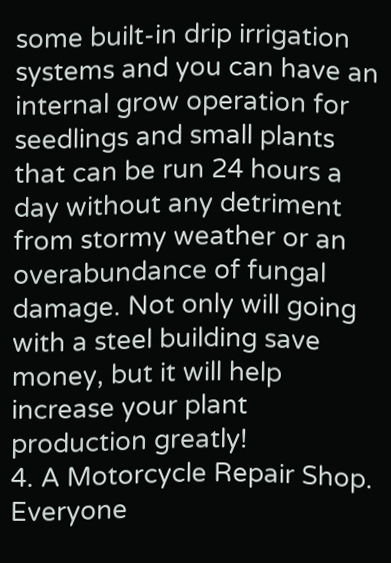some built-in drip irrigation systems and you can have an internal grow operation for seedlings and small plants that can be run 24 hours a day without any detriment from stormy weather or an overabundance of fungal damage. Not only will going with a steel building save money, but it will help increase your plant production greatly!
4. A Motorcycle Repair Shop.
Everyone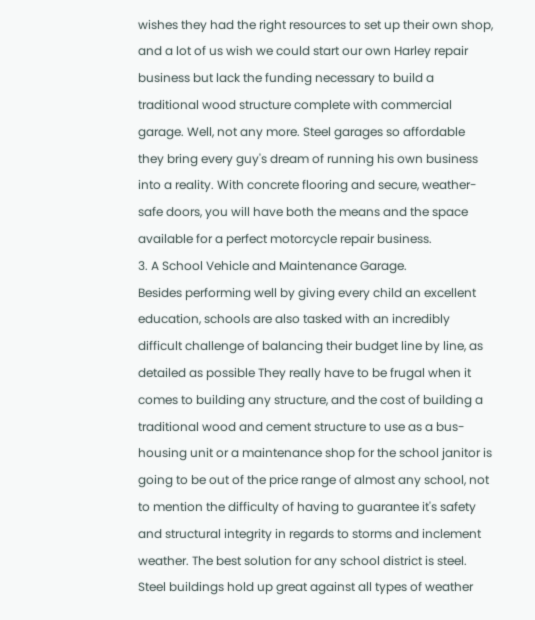wishes they had the right resources to set up their own shop, and a lot of us wish we could start our own Harley repair business but lack the funding necessary to build a traditional wood structure complete with commercial garage. Well, not any more. Steel garages so affordable they bring every guy's dream of running his own business into a reality. With concrete flooring and secure, weather-safe doors, you will have both the means and the space available for a perfect motorcycle repair business.
3. A School Vehicle and Maintenance Garage.
Besides performing well by giving every child an excellent education, schools are also tasked with an incredibly difficult challenge of balancing their budget line by line, as detailed as possible They really have to be frugal when it comes to building any structure, and the cost of building a traditional wood and cement structure to use as a bus-housing unit or a maintenance shop for the school janitor is going to be out of the price range of almost any school, not to mention the difficulty of having to guarantee it's safety and structural integrity in regards to storms and inclement weather. The best solution for any school district is steel. Steel buildings hold up great against all types of weather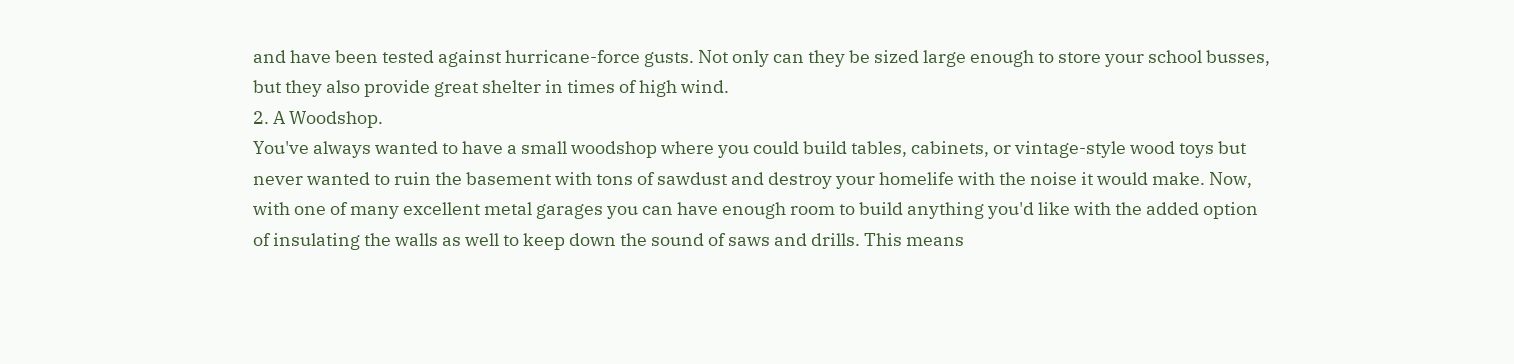and have been tested against hurricane-force gusts. Not only can they be sized large enough to store your school busses, but they also provide great shelter in times of high wind.
2. A Woodshop.
You've always wanted to have a small woodshop where you could build tables, cabinets, or vintage-style wood toys but never wanted to ruin the basement with tons of sawdust and destroy your homelife with the noise it would make. Now, with one of many excellent metal garages you can have enough room to build anything you'd like with the added option of insulating the walls as well to keep down the sound of saws and drills. This means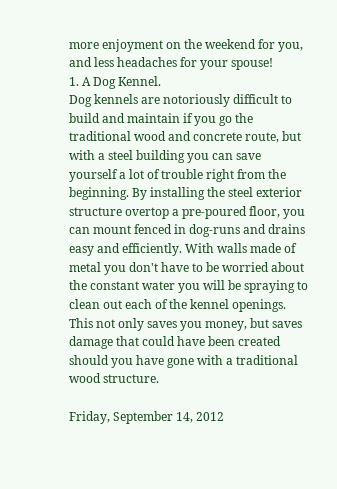more enjoyment on the weekend for you, and less headaches for your spouse!
1. A Dog Kennel.
Dog kennels are notoriously difficult to build and maintain if you go the traditional wood and concrete route, but with a steel building you can save yourself a lot of trouble right from the beginning. By installing the steel exterior structure overtop a pre-poured floor, you can mount fenced in dog-runs and drains easy and efficiently. With walls made of metal you don't have to be worried about the constant water you will be spraying to clean out each of the kennel openings. This not only saves you money, but saves damage that could have been created should you have gone with a traditional wood structure.

Friday, September 14, 2012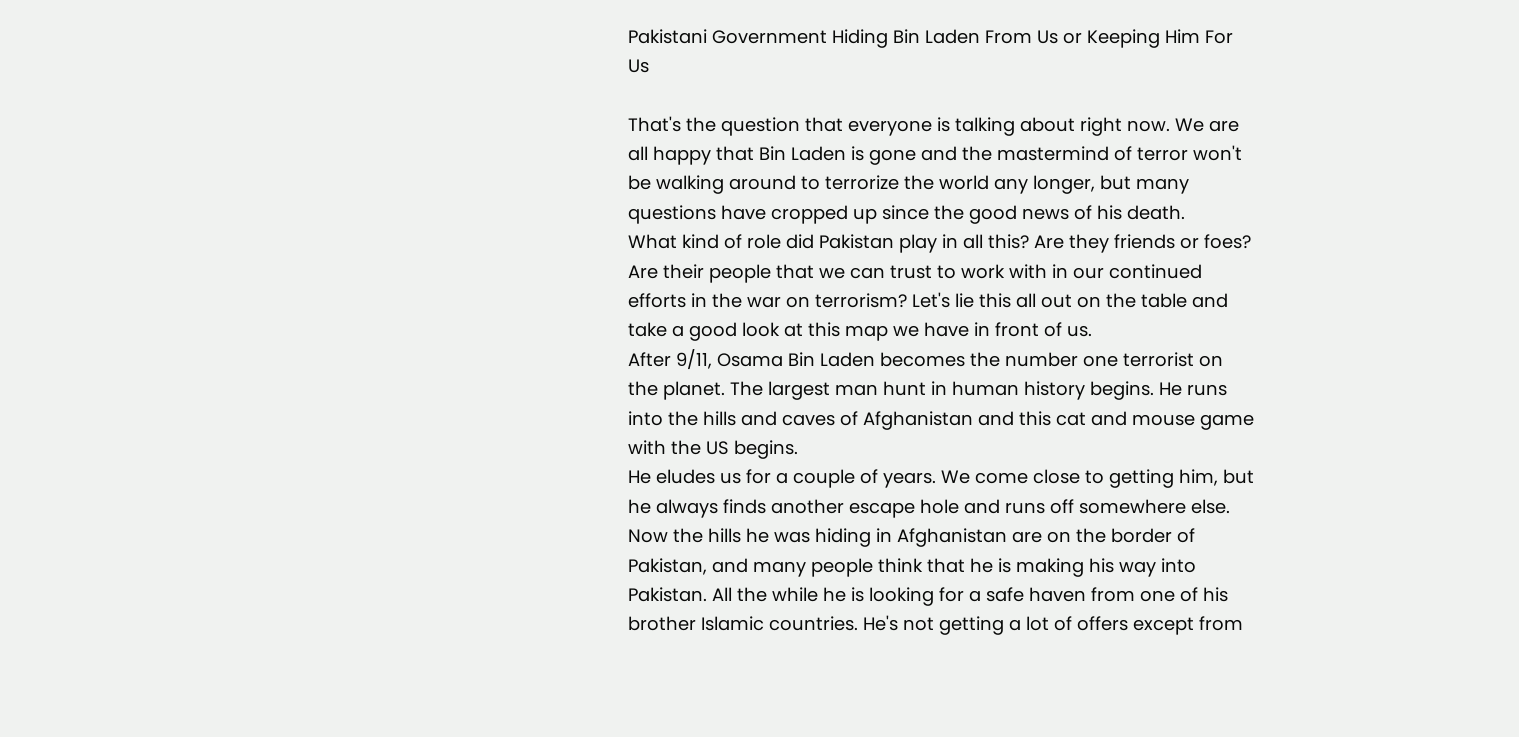Pakistani Government Hiding Bin Laden From Us or Keeping Him For Us

That's the question that everyone is talking about right now. We are all happy that Bin Laden is gone and the mastermind of terror won't be walking around to terrorize the world any longer, but many questions have cropped up since the good news of his death.
What kind of role did Pakistan play in all this? Are they friends or foes? Are their people that we can trust to work with in our continued efforts in the war on terrorism? Let's lie this all out on the table and take a good look at this map we have in front of us.
After 9/11, Osama Bin Laden becomes the number one terrorist on the planet. The largest man hunt in human history begins. He runs into the hills and caves of Afghanistan and this cat and mouse game with the US begins.
He eludes us for a couple of years. We come close to getting him, but he always finds another escape hole and runs off somewhere else.
Now the hills he was hiding in Afghanistan are on the border of Pakistan, and many people think that he is making his way into Pakistan. All the while he is looking for a safe haven from one of his brother Islamic countries. He's not getting a lot of offers except from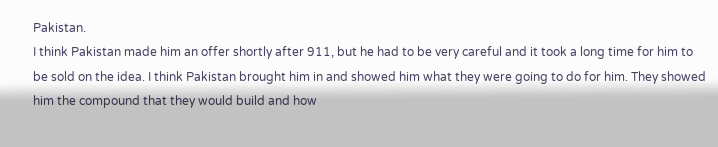Pakistan.
I think Pakistan made him an offer shortly after 911, but he had to be very careful and it took a long time for him to be sold on the idea. I think Pakistan brought him in and showed him what they were going to do for him. They showed him the compound that they would build and how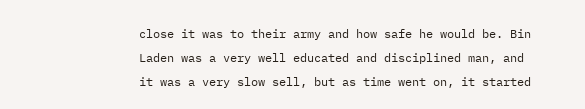close it was to their army and how safe he would be. Bin Laden was a very well educated and disciplined man, and it was a very slow sell, but as time went on, it started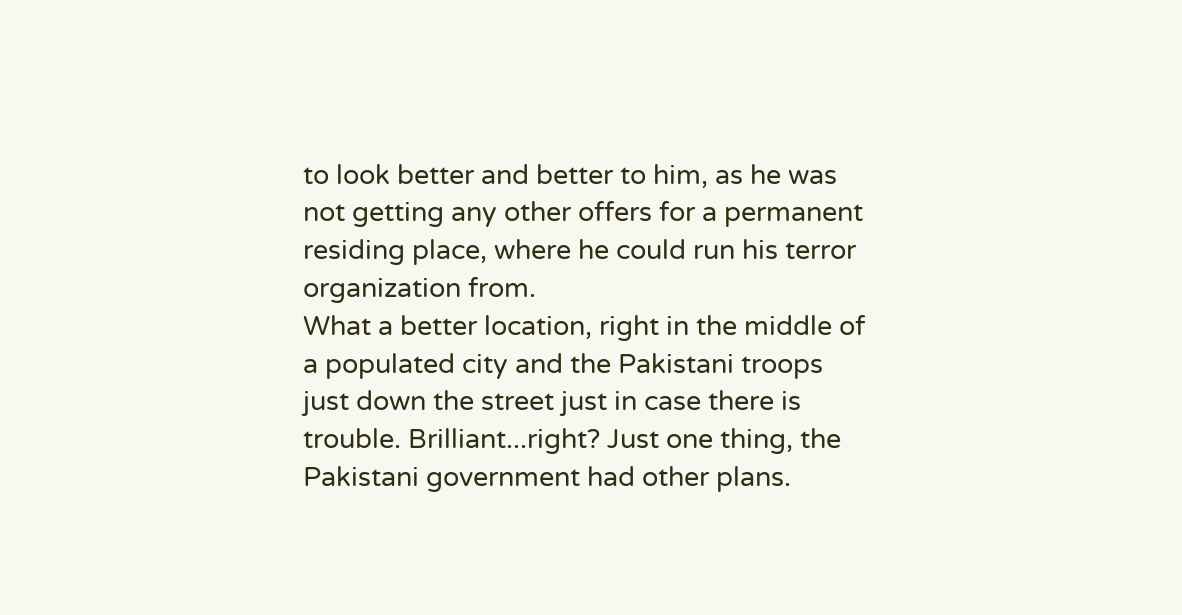to look better and better to him, as he was not getting any other offers for a permanent residing place, where he could run his terror organization from.
What a better location, right in the middle of a populated city and the Pakistani troops just down the street just in case there is trouble. Brilliant...right? Just one thing, the Pakistani government had other plans.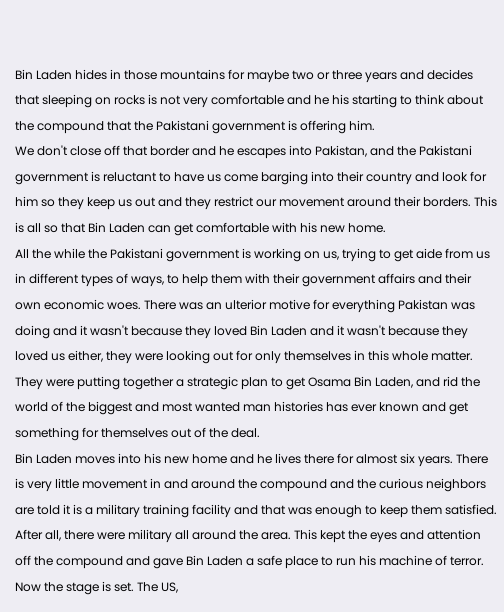Bin Laden hides in those mountains for maybe two or three years and decides that sleeping on rocks is not very comfortable and he his starting to think about the compound that the Pakistani government is offering him.
We don't close off that border and he escapes into Pakistan, and the Pakistani government is reluctant to have us come barging into their country and look for him so they keep us out and they restrict our movement around their borders. This is all so that Bin Laden can get comfortable with his new home.
All the while the Pakistani government is working on us, trying to get aide from us in different types of ways, to help them with their government affairs and their own economic woes. There was an ulterior motive for everything Pakistan was doing and it wasn't because they loved Bin Laden and it wasn't because they loved us either, they were looking out for only themselves in this whole matter. They were putting together a strategic plan to get Osama Bin Laden, and rid the world of the biggest and most wanted man histories has ever known and get something for themselves out of the deal.
Bin Laden moves into his new home and he lives there for almost six years. There is very little movement in and around the compound and the curious neighbors are told it is a military training facility and that was enough to keep them satisfied. After all, there were military all around the area. This kept the eyes and attention off the compound and gave Bin Laden a safe place to run his machine of terror.
Now the stage is set. The US,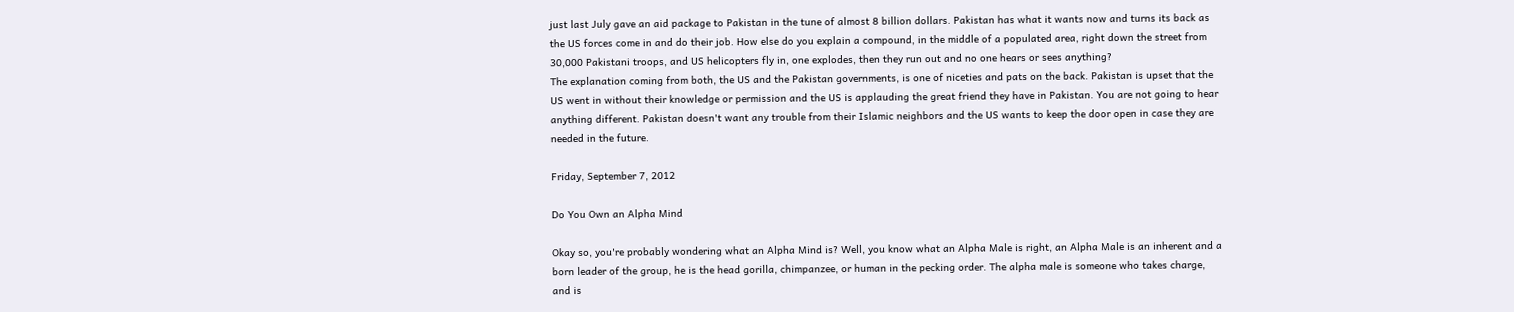just last July gave an aid package to Pakistan in the tune of almost 8 billion dollars. Pakistan has what it wants now and turns its back as the US forces come in and do their job. How else do you explain a compound, in the middle of a populated area, right down the street from 30,000 Pakistani troops, and US helicopters fly in, one explodes, then they run out and no one hears or sees anything?
The explanation coming from both, the US and the Pakistan governments, is one of niceties and pats on the back. Pakistan is upset that the US went in without their knowledge or permission and the US is applauding the great friend they have in Pakistan. You are not going to hear anything different. Pakistan doesn't want any trouble from their Islamic neighbors and the US wants to keep the door open in case they are needed in the future.

Friday, September 7, 2012

Do You Own an Alpha Mind

Okay so, you're probably wondering what an Alpha Mind is? Well, you know what an Alpha Male is right, an Alpha Male is an inherent and a born leader of the group, he is the head gorilla, chimpanzee, or human in the pecking order. The alpha male is someone who takes charge, and is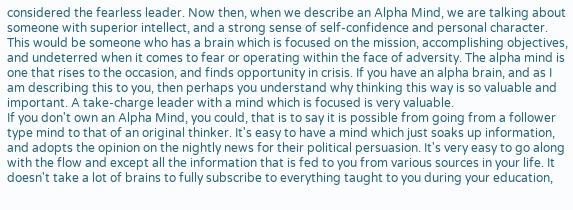considered the fearless leader. Now then, when we describe an Alpha Mind, we are talking about someone with superior intellect, and a strong sense of self-confidence and personal character.
This would be someone who has a brain which is focused on the mission, accomplishing objectives, and undeterred when it comes to fear or operating within the face of adversity. The alpha mind is one that rises to the occasion, and finds opportunity in crisis. If you have an alpha brain, and as I am describing this to you, then perhaps you understand why thinking this way is so valuable and important. A take-charge leader with a mind which is focused is very valuable.
If you don't own an Alpha Mind, you could, that is to say it is possible from going from a follower type mind to that of an original thinker. It's easy to have a mind which just soaks up information, and adopts the opinion on the nightly news for their political persuasion. It's very easy to go along with the flow and except all the information that is fed to you from various sources in your life. It doesn't take a lot of brains to fully subscribe to everything taught to you during your education,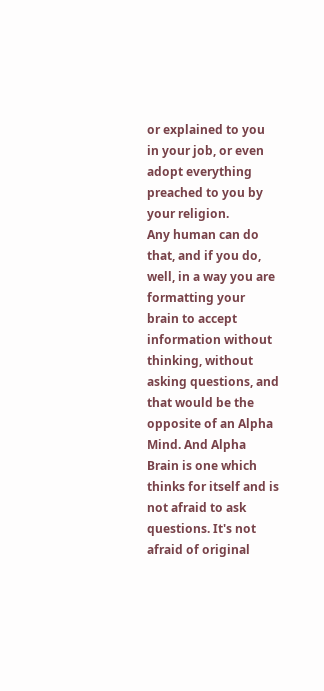or explained to you in your job, or even adopt everything preached to you by your religion.
Any human can do that, and if you do, well, in a way you are formatting your brain to accept information without thinking, without asking questions, and that would be the opposite of an Alpha Mind. And Alpha Brain is one which thinks for itself and is not afraid to ask questions. It's not afraid of original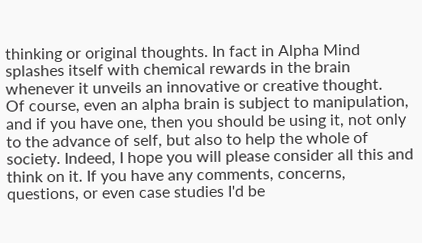thinking or original thoughts. In fact in Alpha Mind splashes itself with chemical rewards in the brain whenever it unveils an innovative or creative thought.
Of course, even an alpha brain is subject to manipulation, and if you have one, then you should be using it, not only to the advance of self, but also to help the whole of society. Indeed, I hope you will please consider all this and think on it. If you have any comments, concerns, questions, or even case studies I'd be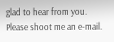glad to hear from you. Please shoot me an e-mail.